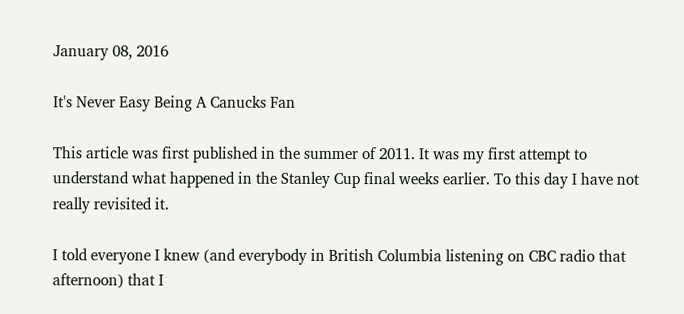January 08, 2016

It's Never Easy Being A Canucks Fan

This article was first published in the summer of 2011. It was my first attempt to understand what happened in the Stanley Cup final weeks earlier. To this day I have not really revisited it.

I told everyone I knew (and everybody in British Columbia listening on CBC radio that afternoon) that I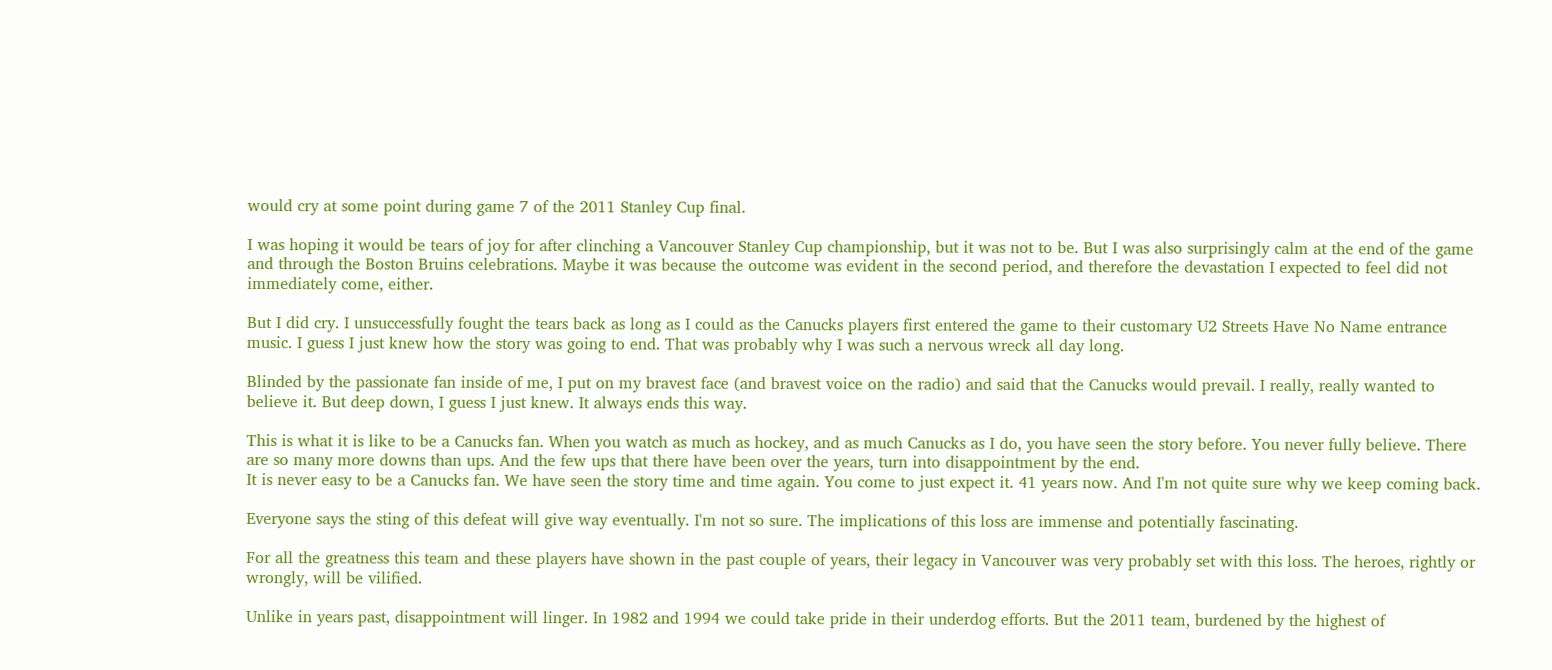would cry at some point during game 7 of the 2011 Stanley Cup final.

I was hoping it would be tears of joy for after clinching a Vancouver Stanley Cup championship, but it was not to be. But I was also surprisingly calm at the end of the game and through the Boston Bruins celebrations. Maybe it was because the outcome was evident in the second period, and therefore the devastation I expected to feel did not immediately come, either.

But I did cry. I unsuccessfully fought the tears back as long as I could as the Canucks players first entered the game to their customary U2 Streets Have No Name entrance music. I guess I just knew how the story was going to end. That was probably why I was such a nervous wreck all day long.

Blinded by the passionate fan inside of me, I put on my bravest face (and bravest voice on the radio) and said that the Canucks would prevail. I really, really wanted to believe it. But deep down, I guess I just knew. It always ends this way.

This is what it is like to be a Canucks fan. When you watch as much as hockey, and as much Canucks as I do, you have seen the story before. You never fully believe. There are so many more downs than ups. And the few ups that there have been over the years, turn into disappointment by the end.
It is never easy to be a Canucks fan. We have seen the story time and time again. You come to just expect it. 41 years now. And I'm not quite sure why we keep coming back.

Everyone says the sting of this defeat will give way eventually. I'm not so sure. The implications of this loss are immense and potentially fascinating.

For all the greatness this team and these players have shown in the past couple of years, their legacy in Vancouver was very probably set with this loss. The heroes, rightly or wrongly, will be vilified.

Unlike in years past, disappointment will linger. In 1982 and 1994 we could take pride in their underdog efforts. But the 2011 team, burdened by the highest of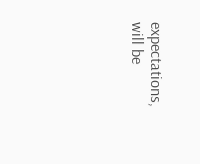expectations, will be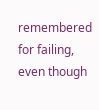remembered for failing, even though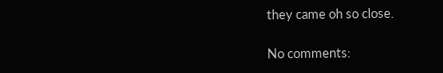they came oh so close.

No comments: